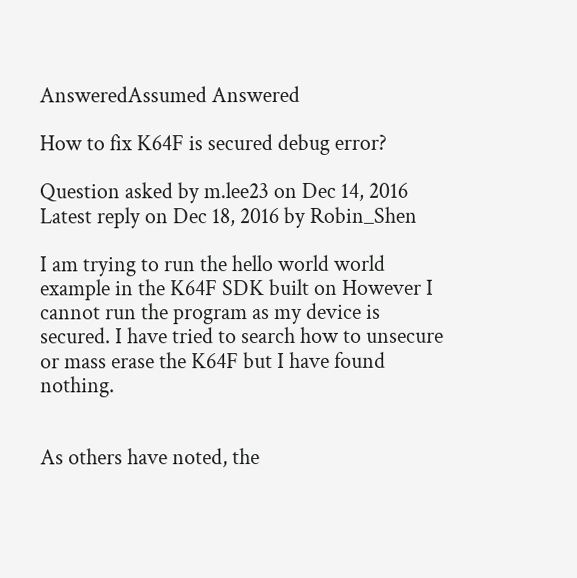AnsweredAssumed Answered

How to fix K64F is secured debug error?

Question asked by m.lee23 on Dec 14, 2016
Latest reply on Dec 18, 2016 by Robin_Shen

I am trying to run the hello world world example in the K64F SDK built on However I cannot run the program as my device is secured. I have tried to search how to unsecure or mass erase the K64F but I have found nothing.


As others have noted, the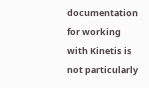documentation for working with Kinetis is not particularly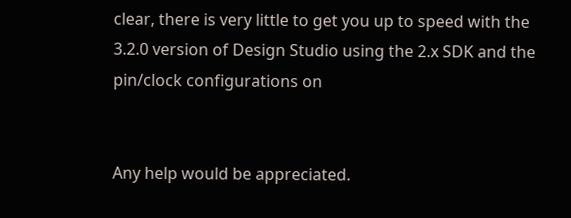clear, there is very little to get you up to speed with the 3.2.0 version of Design Studio using the 2.x SDK and the pin/clock configurations on


Any help would be appreciated.